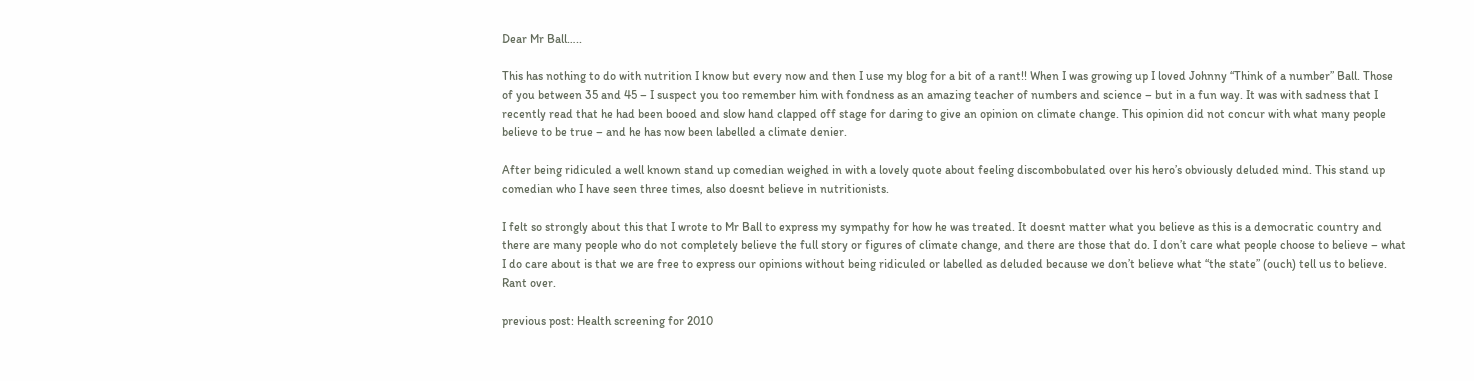Dear Mr Ball…..

This has nothing to do with nutrition I know but every now and then I use my blog for a bit of a rant!! When I was growing up I loved Johnny “Think of a number” Ball. Those of you between 35 and 45 – I suspect you too remember him with fondness as an amazing teacher of numbers and science – but in a fun way. It was with sadness that I recently read that he had been booed and slow hand clapped off stage for daring to give an opinion on climate change. This opinion did not concur with what many people believe to be true – and he has now been labelled a climate denier.

After being ridiculed a well known stand up comedian weighed in with a lovely quote about feeling discombobulated over his hero’s obviously deluded mind. This stand up comedian who I have seen three times, also doesnt believe in nutritionists.

I felt so strongly about this that I wrote to Mr Ball to express my sympathy for how he was treated. It doesnt matter what you believe as this is a democratic country and there are many people who do not completely believe the full story or figures of climate change, and there are those that do. I don’t care what people choose to believe – what I do care about is that we are free to express our opinions without being ridiculed or labelled as deluded because we don’t believe what “the state” (ouch) tell us to believe. Rant over.

previous post: Health screening for 2010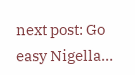next post: Go easy Nigella…